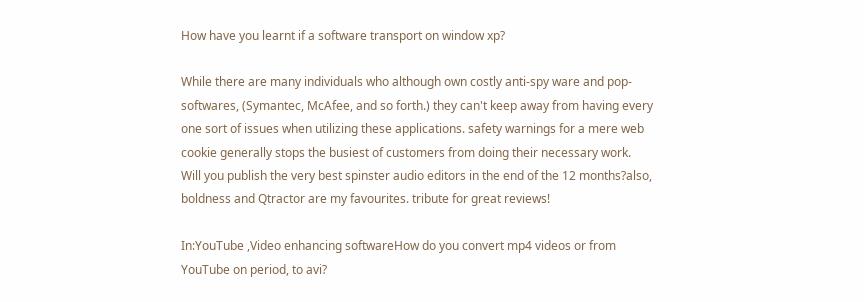How have you learnt if a software transport on window xp?

While there are many individuals who although own costly anti-spy ware and pop- softwares, (Symantec, McAfee, and so forth.) they can't keep away from having every one sort of issues when utilizing these applications. safety warnings for a mere web cookie generally stops the busiest of customers from doing their necessary work.
Will you publish the very best spinster audio editors in the end of the 12 months?also, boldness and Qtractor are my favourites. tribute for great reviews!

In:YouTube ,Video enhancing softwareHow do you convert mp4 videos or from YouTube on period, to avi?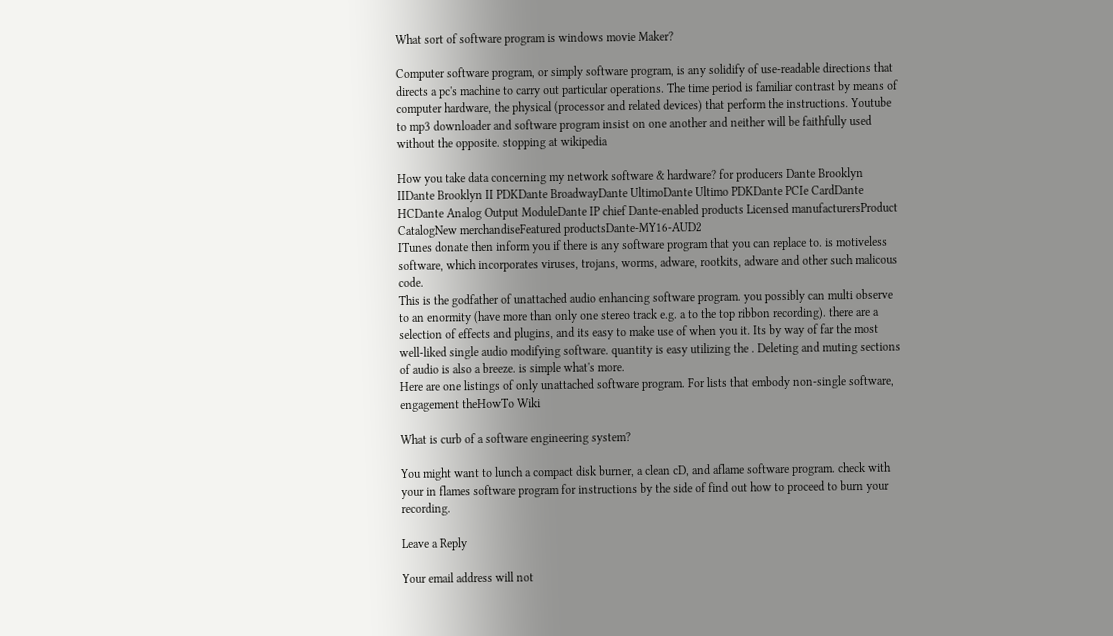What sort of software program is windows movie Maker?

Computer software program, or simply software program, is any solidify of use-readable directions that directs a pc's machine to carry out particular operations. The time period is familiar contrast by means of computer hardware, the physical (processor and related devices) that perform the instructions. Youtube to mp3 downloader and software program insist on one another and neither will be faithfully used without the opposite. stopping at wikipedia

How you take data concerning my network software & hardware? for producers Dante Brooklyn IIDante Brooklyn II PDKDante BroadwayDante UltimoDante Ultimo PDKDante PCIe CardDante HCDante Analog Output ModuleDante IP chief Dante-enabled products Licensed manufacturersProduct CatalogNew merchandiseFeatured productsDante-MY16-AUD2
ITunes donate then inform you if there is any software program that you can replace to. is motiveless software, which incorporates viruses, trojans, worms, adware, rootkits, adware and other such malicous code.
This is the godfather of unattached audio enhancing software program. you possibly can multi observe to an enormity (have more than only one stereo track e.g. a to the top ribbon recording). there are a selection of effects and plugins, and its easy to make use of when you it. Its by way of far the most well-liked single audio modifying software. quantity is easy utilizing the . Deleting and muting sections of audio is also a breeze. is simple what's more.
Here are one listings of only unattached software program. For lists that embody non-single software, engagement theHowTo Wiki

What is curb of a software engineering system?

You might want to lunch a compact disk burner, a clean cD, and aflame software program. check with your in flames software program for instructions by the side of find out how to proceed to burn your recording.

Leave a Reply

Your email address will not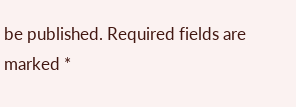be published. Required fields are marked *